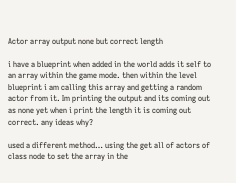Actor array output none but correct length

i have a blueprint when added in the world adds it self to an array within the game mode. then within the level blueprint i am calling this array and getting a random actor from it. Im printing the output and its coming out as none yet when i print the length it is coming out correct. any ideas why?

used a different method… using the get all of actors of class node to set the array in the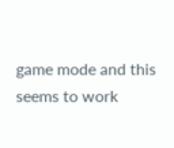game mode and this seems to work